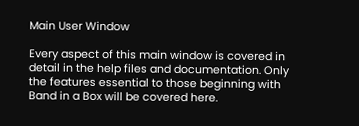Main User Window

Every aspect of this main window is covered in detail in the help files and documentation. Only the features essential to those beginning with Band in a Box will be covered here.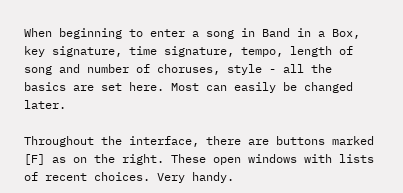When beginning to enter a song in Band in a Box, key signature, time signature, tempo, length of song and number of choruses, style - all the basics are set here. Most can easily be changed later.

Throughout the interface, there are buttons marked [F] as on the right. These open windows with lists of recent choices. Very handy.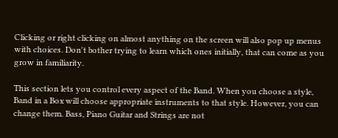Clicking or right clicking on almost anything on the screen will also pop up menus with choices. Don't bother trying to learn which ones initially, that can come as you grow in familiarity.

This section lets you control every aspect of the Band. When you choose a style, Band in a Box will choose appropriate instruments to that style. However, you can change them. Bass, Piano Guitar and Strings are not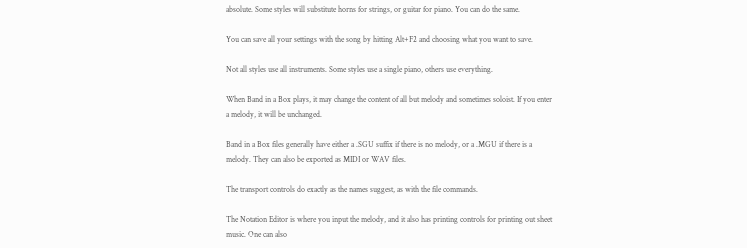absolute. Some styles will substitute horns for strings, or guitar for piano. You can do the same.

You can save all your settings with the song by hitting Alt+F2 and choosing what you want to save.

Not all styles use all instruments. Some styles use a single piano, others use everything.

When Band in a Box plays, it may change the content of all but melody and sometimes soloist. If you enter a melody, it will be unchanged.

Band in a Box files generally have either a .SGU suffix if there is no melody, or a .MGU if there is a melody. They can also be exported as MIDI or WAV files.

The transport controls do exactly as the names suggest, as with the file commands.

The Notation Editor is where you input the melody, and it also has printing controls for printing out sheet music. One can also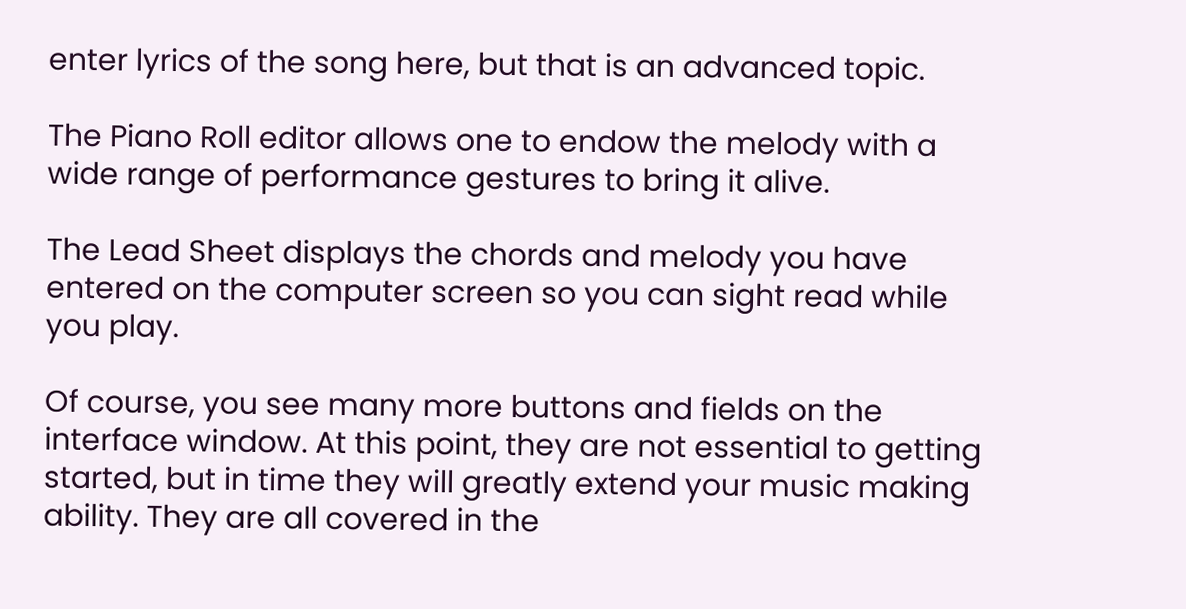enter lyrics of the song here, but that is an advanced topic.

The Piano Roll editor allows one to endow the melody with a wide range of performance gestures to bring it alive.

The Lead Sheet displays the chords and melody you have entered on the computer screen so you can sight read while you play.

Of course, you see many more buttons and fields on the interface window. At this point, they are not essential to getting started, but in time they will greatly extend your music making ability. They are all covered in the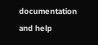documentation and help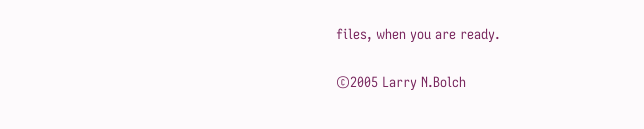files, when you are ready.

©2005 Larry N.Bolch